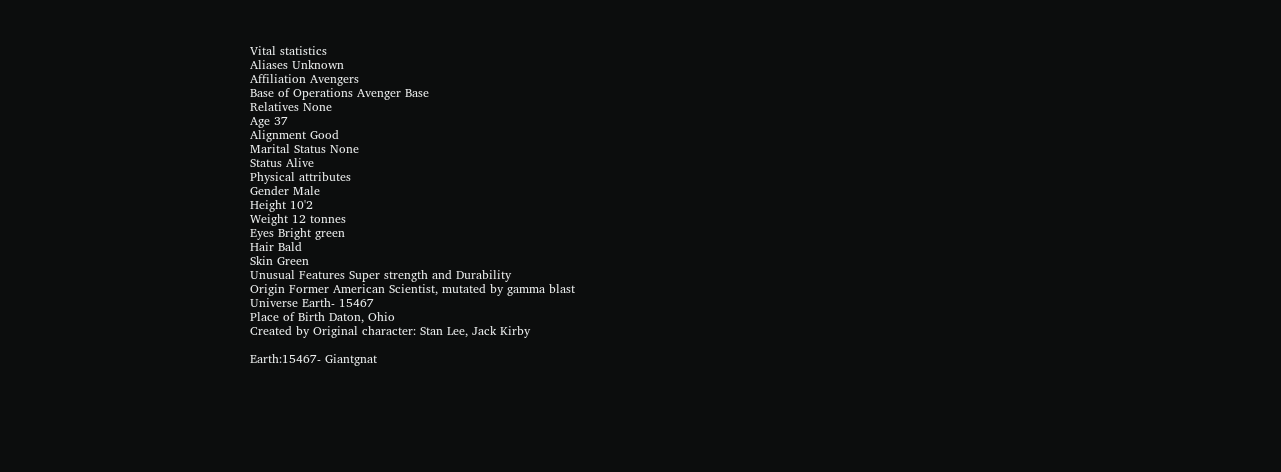Vital statistics
Aliases Unknown
Affiliation Avengers
Base of Operations Avenger Base
Relatives None
Age 37
Alignment Good
Marital Status None
Status Alive
Physical attributes
Gender Male
Height 10'2
Weight 12 tonnes
Eyes Bright green
Hair Bald
Skin Green
Unusual Features Super strength and Durability
Origin Former American Scientist, mutated by gamma blast
Universe Earth- 15467
Place of Birth Daton, Ohio
Created by Original character: Stan Lee, Jack Kirby

Earth:15467- Giantgnat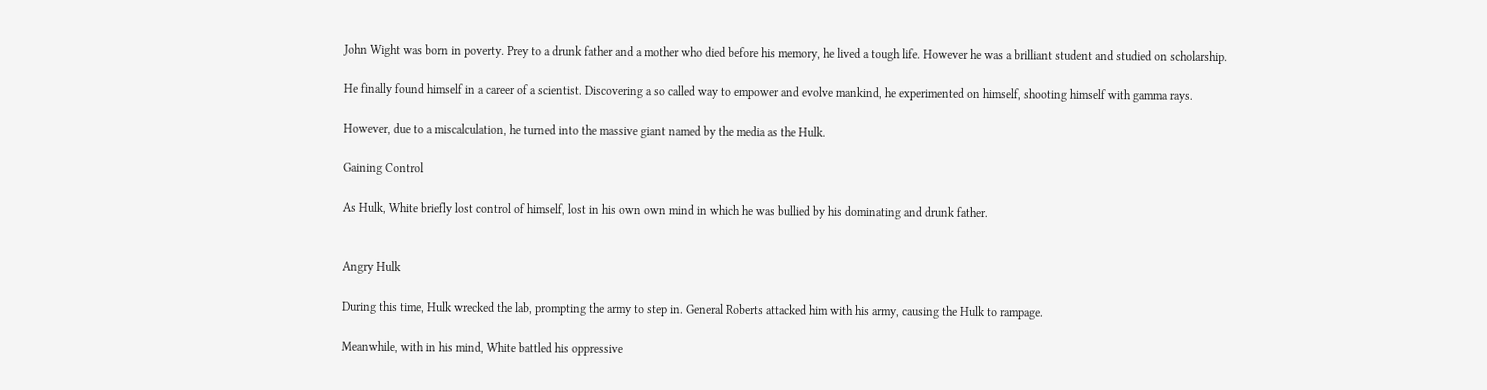John Wight was born in poverty. Prey to a drunk father and a mother who died before his memory, he lived a tough life. However he was a brilliant student and studied on scholarship.

He finally found himself in a career of a scientist. Discovering a so called way to empower and evolve mankind, he experimented on himself, shooting himself with gamma rays.

However, due to a miscalculation, he turned into the massive giant named by the media as the Hulk.

Gaining Control

As Hulk, White briefly lost control of himself, lost in his own own mind in which he was bullied by his dominating and drunk father.


Angry Hulk

During this time, Hulk wrecked the lab, prompting the army to step in. General Roberts attacked him with his army, causing the Hulk to rampage.

Meanwhile, with in his mind, White battled his oppressive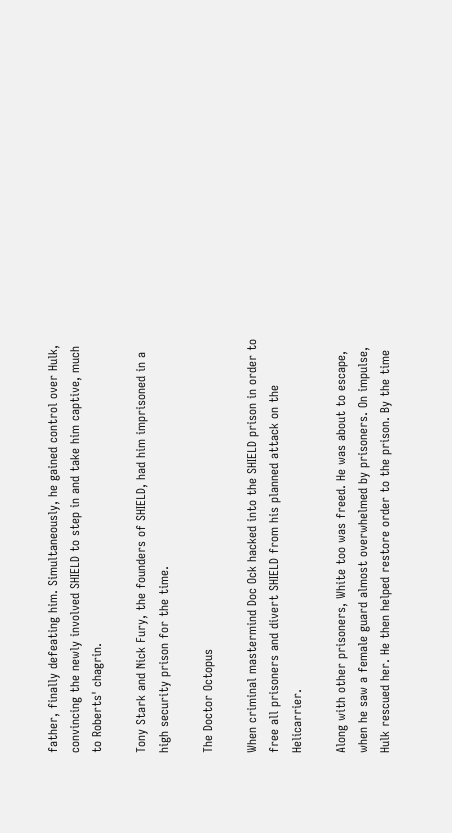father, finally defeating him. Simultaneously, he gained control over Hulk, convincing the newly involved SHIELD to step in and take him captive, much to Roberts' chagrin.

Tony Stark and Nick Fury, the founders of SHIELD, had him imprisoned in a high security prison for the time.

The Doctor Octopus

When criminal mastermind Doc Ock hacked into the SHIELD prison in order to free all prisoners and divert SHIELD from his planned attack on the Helicarrier.

Along with other prisoners, White too was freed. He was about to escape, when he saw a female guard almost overwhelmed by prisoners. On impulse, Hulk rescued her. He then helped restore order to the prison. By the time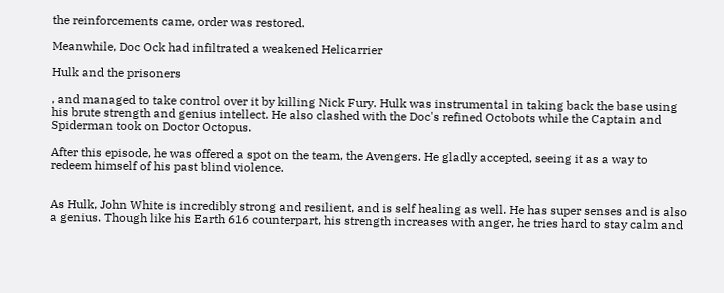the reinforcements came, order was restored.

Meanwhile, Doc Ock had infiltrated a weakened Helicarrier

Hulk and the prisoners

, and managed to take control over it by killing Nick Fury. Hulk was instrumental in taking back the base using his brute strength and genius intellect. He also clashed with the Doc's refined Octobots while the Captain and Spiderman took on Doctor Octopus.

After this episode, he was offered a spot on the team, the Avengers. He gladly accepted, seeing it as a way to redeem himself of his past blind violence.


As Hulk, John White is incredibly strong and resilient, and is self healing as well. He has super senses and is also a genius. Though like his Earth 616 counterpart, his strength increases with anger, he tries hard to stay calm and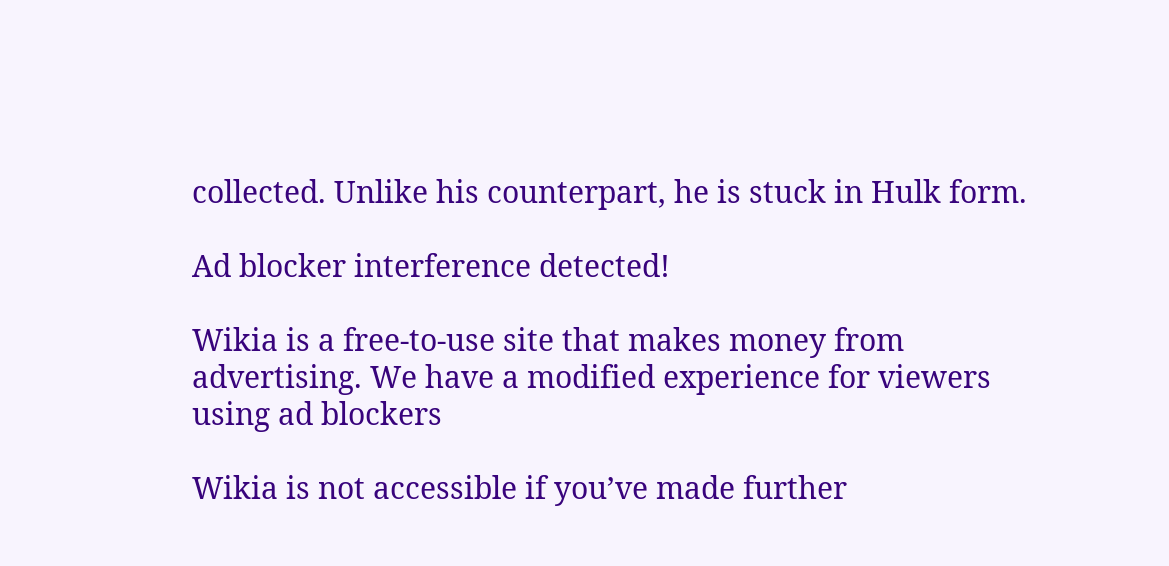collected. Unlike his counterpart, he is stuck in Hulk form.

Ad blocker interference detected!

Wikia is a free-to-use site that makes money from advertising. We have a modified experience for viewers using ad blockers

Wikia is not accessible if you’ve made further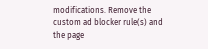modifications. Remove the custom ad blocker rule(s) and the page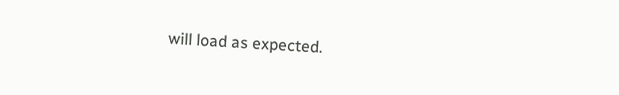will load as expected.